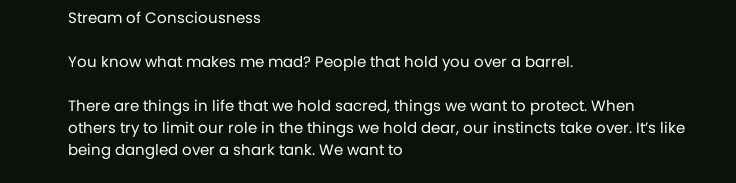Stream of Consciousness

You know what makes me mad? People that hold you over a barrel.

There are things in life that we hold sacred, things we want to protect. When others try to limit our role in the things we hold dear, our instincts take over. It’s like being dangled over a shark tank. We want to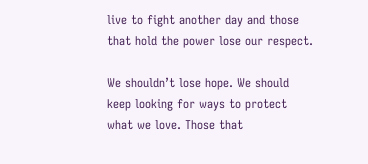live to fight another day and those that hold the power lose our respect.

We shouldn’t lose hope. We should keep looking for ways to protect what we love. Those that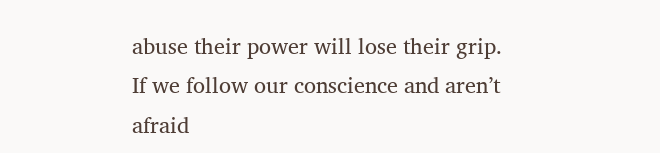abuse their power will lose their grip. If we follow our conscience and aren’t afraid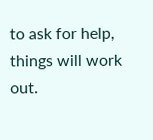to ask for help, things will work out.